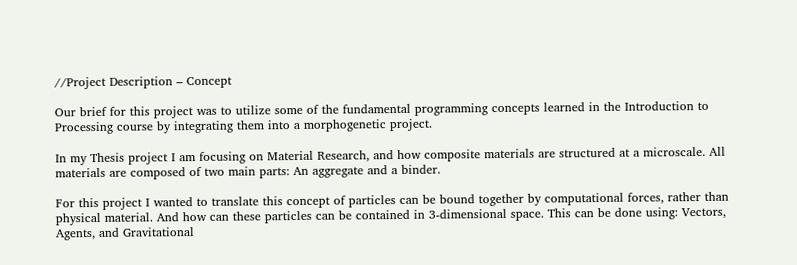//Project Description – Concept

Our brief for this project was to utilize some of the fundamental programming concepts learned in the Introduction to Processing course by integrating them into a morphogenetic project.

In my Thesis project I am focusing on Material Research, and how composite materials are structured at a microscale. All materials are composed of two main parts: An aggregate and a binder.

For this project I wanted to translate this concept of particles can be bound together by computational forces, rather than physical material. And how can these particles can be contained in 3-dimensional space. This can be done using: Vectors, Agents, and Gravitational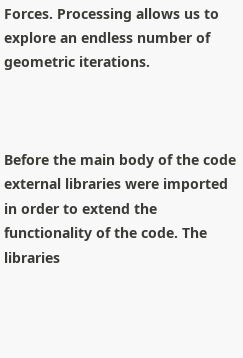Forces. Processing allows us to explore an endless number of geometric iterations.



Before the main body of the code external libraries were imported in order to extend the functionality of the code. The libraries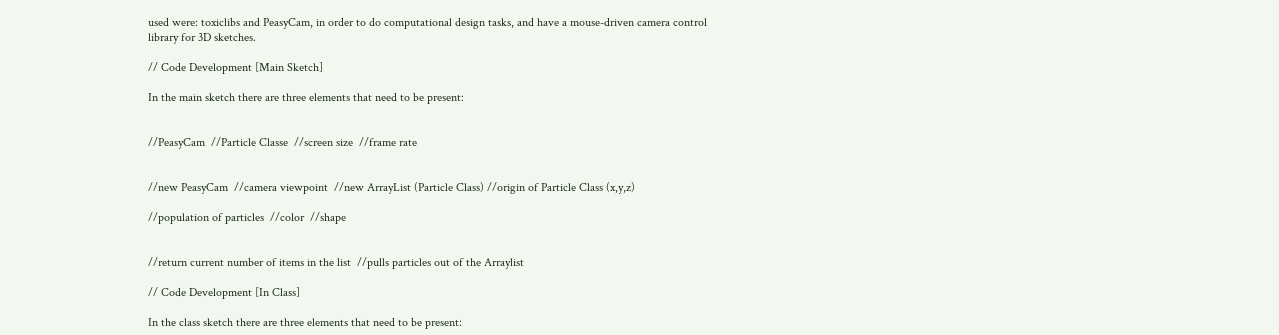used were: toxiclibs and PeasyCam, in order to do computational design tasks, and have a mouse-driven camera control library for 3D sketches.

// Code Development [Main Sketch]

In the main sketch there are three elements that need to be present:


//PeasyCam  //Particle Classe  //screen size  //frame rate


//new PeasyCam  //camera viewpoint  //new ArrayList (Particle Class) //origin of Particle Class (x,y,z)

//population of particles  //color  //shape


//return current number of items in the list  //pulls particles out of the Arraylist

// Code Development [In Class]

In the class sketch there are three elements that need to be present: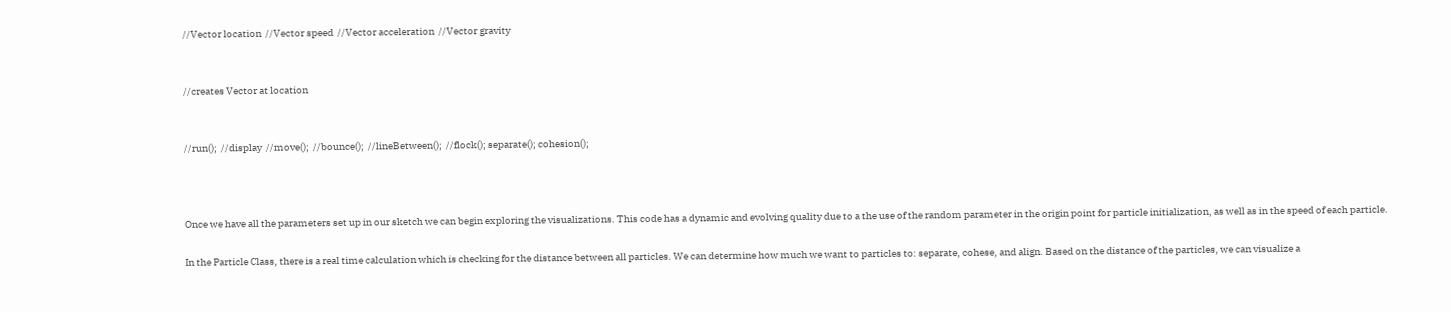//Vector location  //Vector speed  //Vector acceleration  //Vector gravity


//creates Vector at location


//run();  //display  //move();  //bounce();  //lineBetween();  //flock(); separate(); cohesion();



Once we have all the parameters set up in our sketch we can begin exploring the visualizations. This code has a dynamic and evolving quality due to a the use of the random parameter in the origin point for particle initialization, as well as in the speed of each particle.

In the Particle Class, there is a real time calculation which is checking for the distance between all particles. We can determine how much we want to particles to: separate, cohese, and align. Based on the distance of the particles, we can visualize a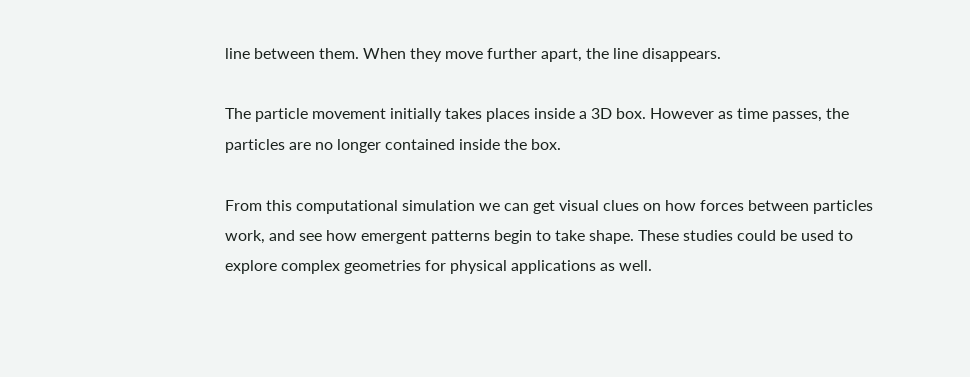line between them. When they move further apart, the line disappears.

The particle movement initially takes places inside a 3D box. However as time passes, the particles are no longer contained inside the box.

From this computational simulation we can get visual clues on how forces between particles work, and see how emergent patterns begin to take shape. These studies could be used to explore complex geometries for physical applications as well.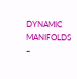DYNAMIC MANIFOLDS –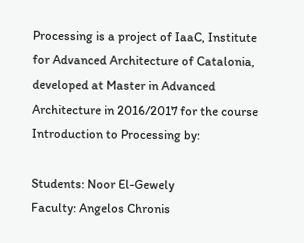Processing is a project of IaaC, Institute for Advanced Architecture of Catalonia, developed at Master in Advanced Architecture in 2016/2017 for the course Introduction to Processing by:

Students: Noor El-Gewely
Faculty: Angelos Chronis